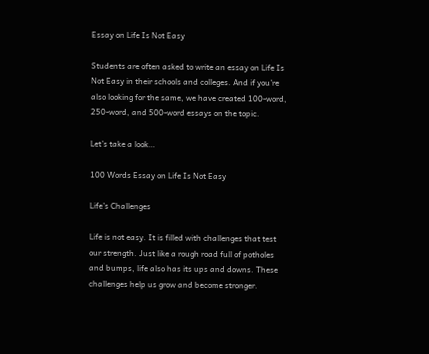Essay on Life Is Not Easy

Students are often asked to write an essay on Life Is Not Easy in their schools and colleges. And if you’re also looking for the same, we have created 100-word, 250-word, and 500-word essays on the topic.

Let’s take a look…

100 Words Essay on Life Is Not Easy

Life’s Challenges

Life is not easy. It is filled with challenges that test our strength. Just like a rough road full of potholes and bumps, life also has its ups and downs. These challenges help us grow and become stronger.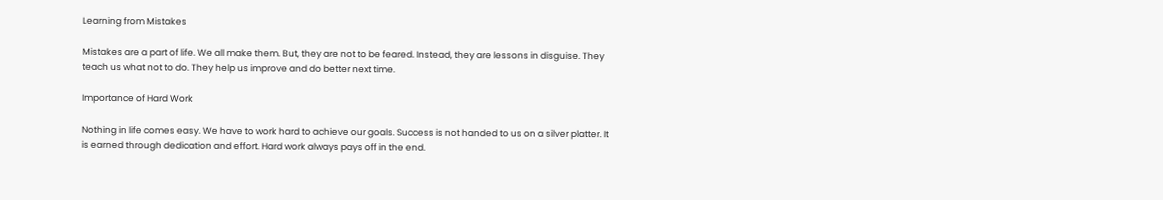Learning from Mistakes

Mistakes are a part of life. We all make them. But, they are not to be feared. Instead, they are lessons in disguise. They teach us what not to do. They help us improve and do better next time.

Importance of Hard Work

Nothing in life comes easy. We have to work hard to achieve our goals. Success is not handed to us on a silver platter. It is earned through dedication and effort. Hard work always pays off in the end.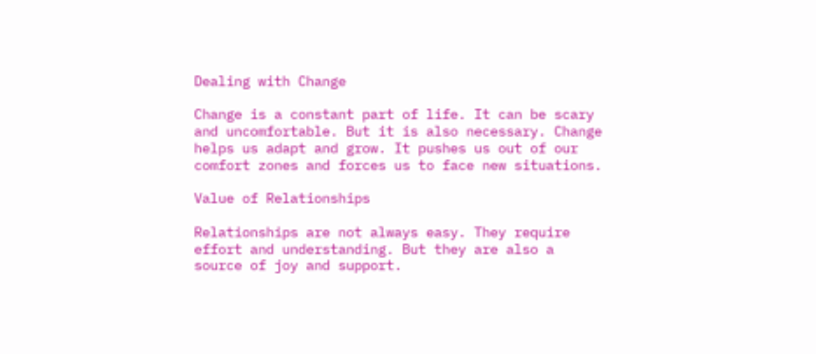Dealing with Change

Change is a constant part of life. It can be scary and uncomfortable. But it is also necessary. Change helps us adapt and grow. It pushes us out of our comfort zones and forces us to face new situations.

Value of Relationships

Relationships are not always easy. They require effort and understanding. But they are also a source of joy and support.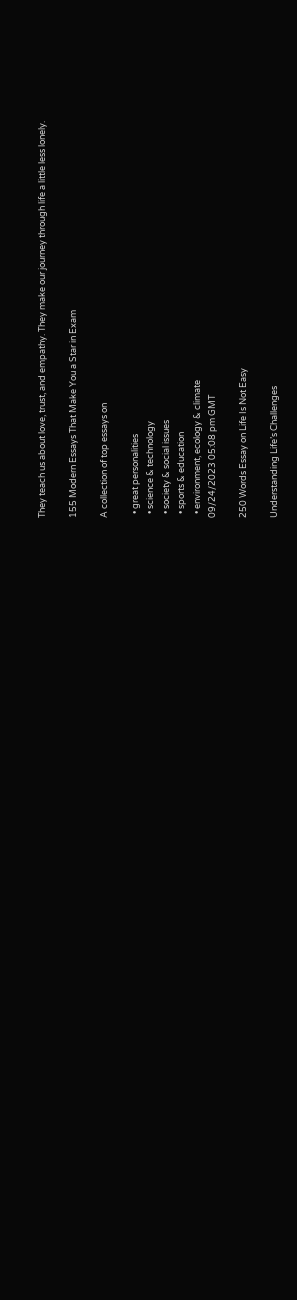They teach us about love, trust, and empathy. They make our journey through life a little less lonely.

155 Modern Essays That Make You a Star in Exam

A collection of top essays on

  • great personalities
  • science & technology
  • society & social issues
  • sports & education
  • environment, ecology & climate
09/24/2023 05:08 pm GMT

250 Words Essay on Life Is Not Easy

Understanding Life’s Challenges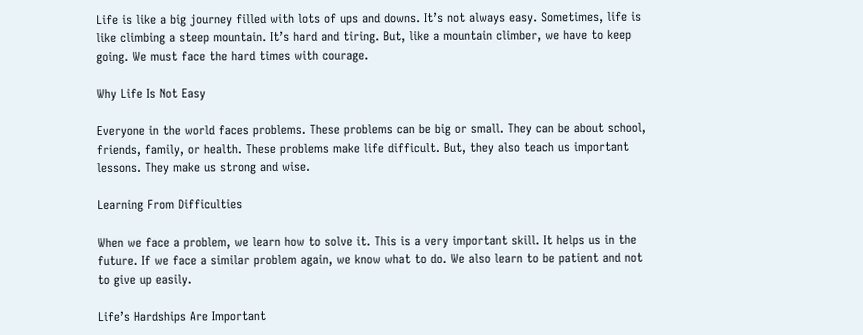Life is like a big journey filled with lots of ups and downs. It’s not always easy. Sometimes, life is like climbing a steep mountain. It’s hard and tiring. But, like a mountain climber, we have to keep going. We must face the hard times with courage.

Why Life Is Not Easy

Everyone in the world faces problems. These problems can be big or small. They can be about school, friends, family, or health. These problems make life difficult. But, they also teach us important lessons. They make us strong and wise.

Learning From Difficulties

When we face a problem, we learn how to solve it. This is a very important skill. It helps us in the future. If we face a similar problem again, we know what to do. We also learn to be patient and not to give up easily.

Life’s Hardships Are Important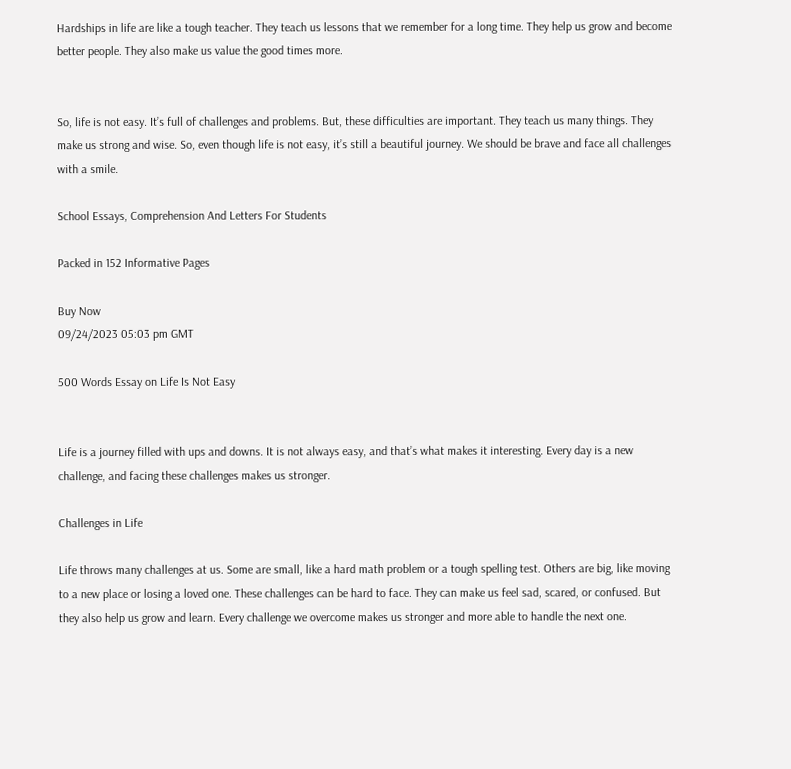Hardships in life are like a tough teacher. They teach us lessons that we remember for a long time. They help us grow and become better people. They also make us value the good times more.


So, life is not easy. It’s full of challenges and problems. But, these difficulties are important. They teach us many things. They make us strong and wise. So, even though life is not easy, it’s still a beautiful journey. We should be brave and face all challenges with a smile.

School Essays, Comprehension And Letters For Students

Packed in 152 Informative Pages

Buy Now
09/24/2023 05:03 pm GMT

500 Words Essay on Life Is Not Easy


Life is a journey filled with ups and downs. It is not always easy, and that’s what makes it interesting. Every day is a new challenge, and facing these challenges makes us stronger.

Challenges in Life

Life throws many challenges at us. Some are small, like a hard math problem or a tough spelling test. Others are big, like moving to a new place or losing a loved one. These challenges can be hard to face. They can make us feel sad, scared, or confused. But they also help us grow and learn. Every challenge we overcome makes us stronger and more able to handle the next one.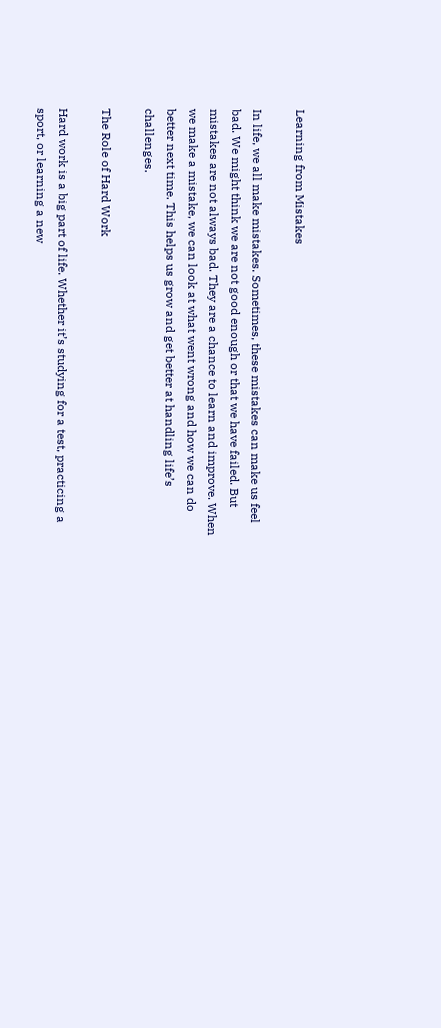Learning from Mistakes

In life, we all make mistakes. Sometimes, these mistakes can make us feel bad. We might think we are not good enough or that we have failed. But mistakes are not always bad. They are a chance to learn and improve. When we make a mistake, we can look at what went wrong and how we can do better next time. This helps us grow and get better at handling life’s challenges.

The Role of Hard Work

Hard work is a big part of life. Whether it’s studying for a test, practicing a sport, or learning a new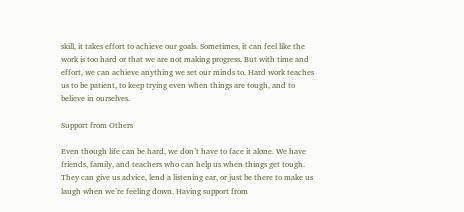skill, it takes effort to achieve our goals. Sometimes, it can feel like the work is too hard or that we are not making progress. But with time and effort, we can achieve anything we set our minds to. Hard work teaches us to be patient, to keep trying even when things are tough, and to believe in ourselves.

Support from Others

Even though life can be hard, we don’t have to face it alone. We have friends, family, and teachers who can help us when things get tough. They can give us advice, lend a listening ear, or just be there to make us laugh when we’re feeling down. Having support from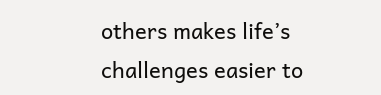others makes life’s challenges easier to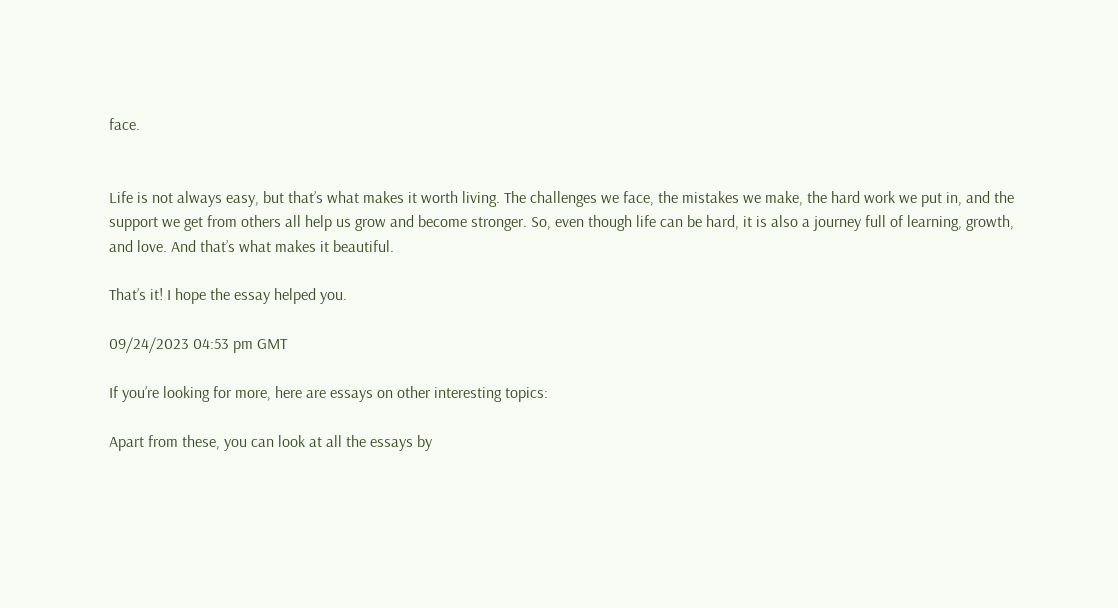face.


Life is not always easy, but that’s what makes it worth living. The challenges we face, the mistakes we make, the hard work we put in, and the support we get from others all help us grow and become stronger. So, even though life can be hard, it is also a journey full of learning, growth, and love. And that’s what makes it beautiful.

That’s it! I hope the essay helped you.

09/24/2023 04:53 pm GMT

If you’re looking for more, here are essays on other interesting topics:

Apart from these, you can look at all the essays by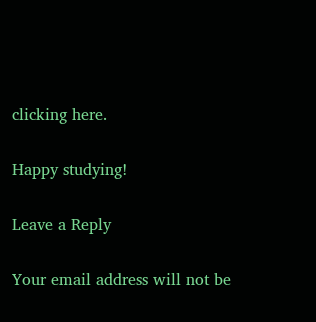clicking here.

Happy studying!

Leave a Reply

Your email address will not be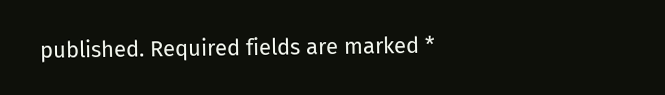published. Required fields are marked *